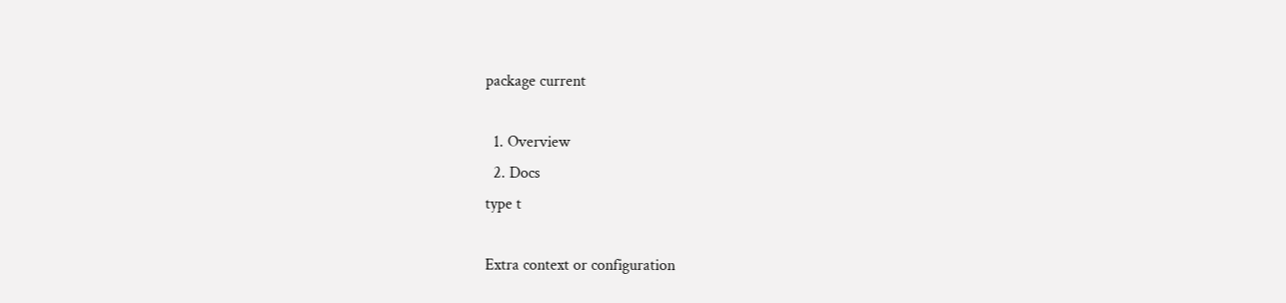package current

  1. Overview
  2. Docs
type t

Extra context or configuration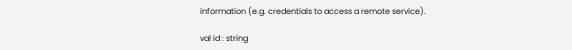information (e.g. credentials to access a remote service).

val id : string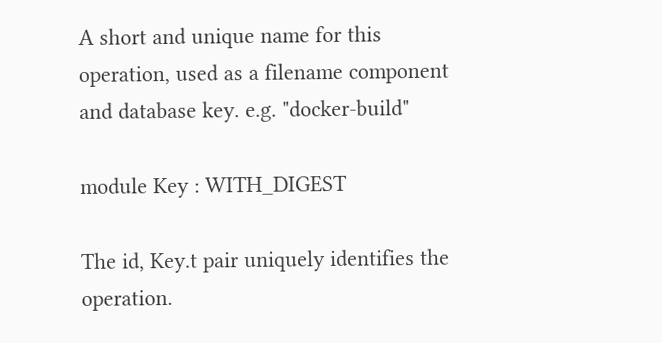A short and unique name for this operation, used as a filename component and database key. e.g. "docker-build"

module Key : WITH_DIGEST

The id, Key.t pair uniquely identifies the operation.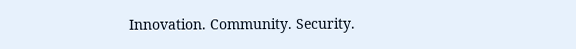Innovation. Community. Security.